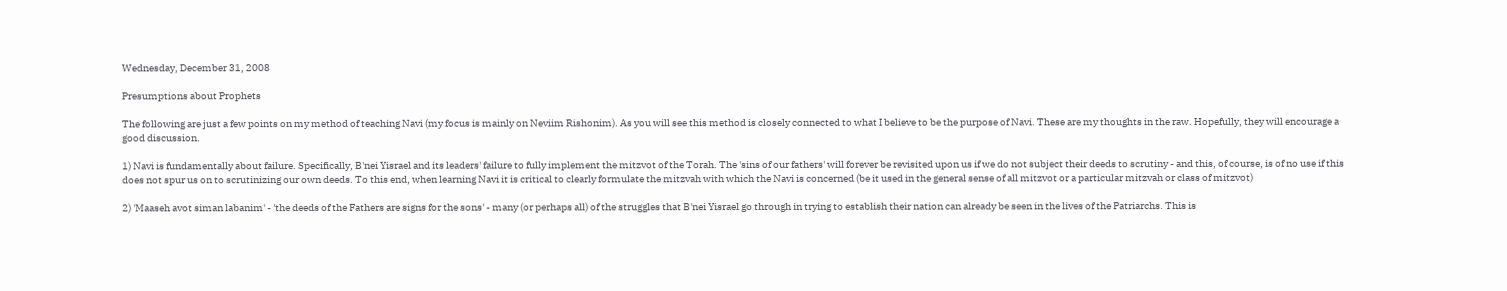Wednesday, December 31, 2008

Presumptions about Prophets

The following are just a few points on my method of teaching Navi (my focus is mainly on Neviim Rishonim). As you will see this method is closely connected to what I believe to be the purpose of Navi. These are my thoughts in the raw. Hopefully, they will encourage a good discussion.

1) Navi is fundamentally about failure. Specifically, B'nei Yisrael and its leaders' failure to fully implement the mitzvot of the Torah. The 'sins of our fathers' will forever be revisited upon us if we do not subject their deeds to scrutiny - and this, of course, is of no use if this does not spur us on to scrutinizing our own deeds. To this end, when learning Navi it is critical to clearly formulate the mitzvah with which the Navi is concerned (be it used in the general sense of all mitzvot or a particular mitzvah or class of mitzvot)

2) 'Maaseh avot siman labanim' - 'the deeds of the Fathers are signs for the sons' - many (or perhaps all) of the struggles that B'nei Yisrael go through in trying to establish their nation can already be seen in the lives of the Patriarchs. This is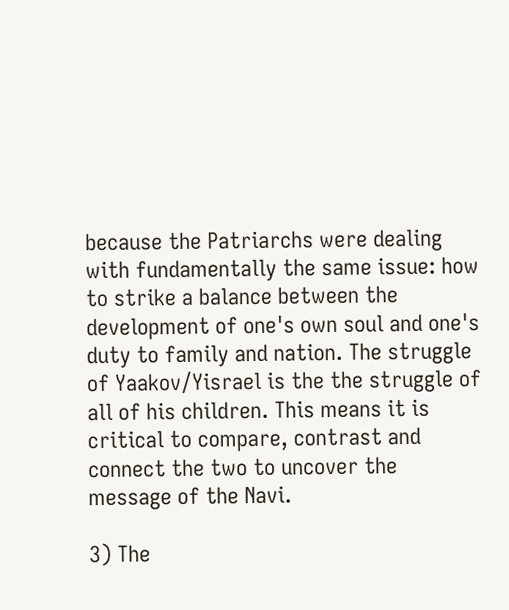because the Patriarchs were dealing with fundamentally the same issue: how to strike a balance between the development of one's own soul and one's duty to family and nation. The struggle of Yaakov/Yisrael is the the struggle of all of his children. This means it is critical to compare, contrast and connect the two to uncover the message of the Navi.

3) The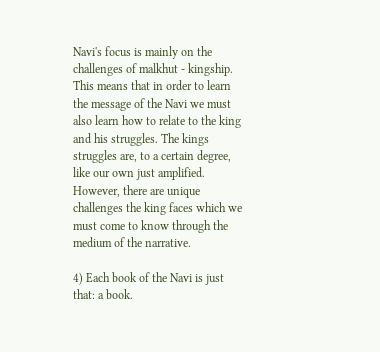Navi's focus is mainly on the challenges of malkhut - kingship. This means that in order to learn the message of the Navi we must also learn how to relate to the king and his struggles. The kings struggles are, to a certain degree, like our own just amplified. However, there are unique challenges the king faces which we must come to know through the medium of the narrative.

4) Each book of the Navi is just that: a book.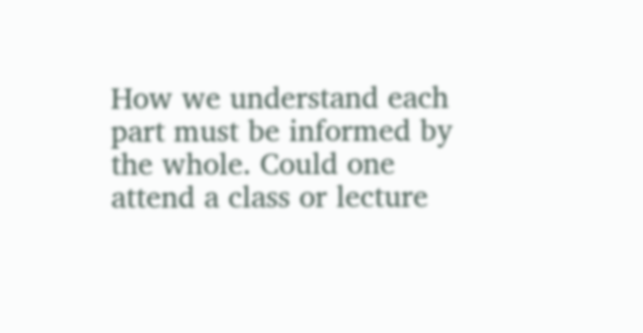How we understand each part must be informed by the whole. Could one attend a class or lecture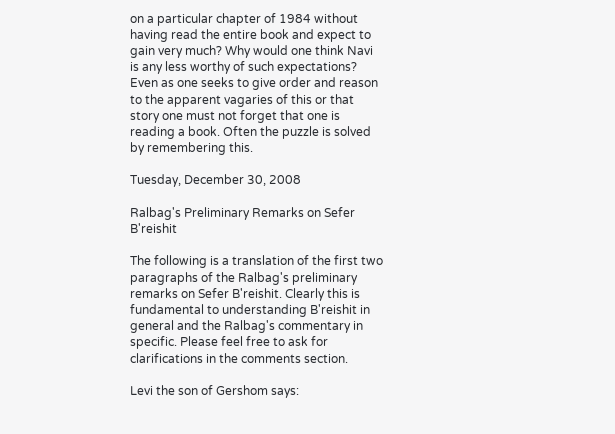on a particular chapter of 1984 without having read the entire book and expect to gain very much? Why would one think Navi is any less worthy of such expectations? Even as one seeks to give order and reason to the apparent vagaries of this or that story one must not forget that one is reading a book. Often the puzzle is solved by remembering this.

Tuesday, December 30, 2008

Ralbag's Preliminary Remarks on Sefer B'reishit

The following is a translation of the first two paragraphs of the Ralbag's preliminary remarks on Sefer B'reishit. Clearly this is fundamental to understanding B'reishit in general and the Ralbag's commentary in specific. Please feel free to ask for clarifications in the comments section.

Levi the son of Gershom says: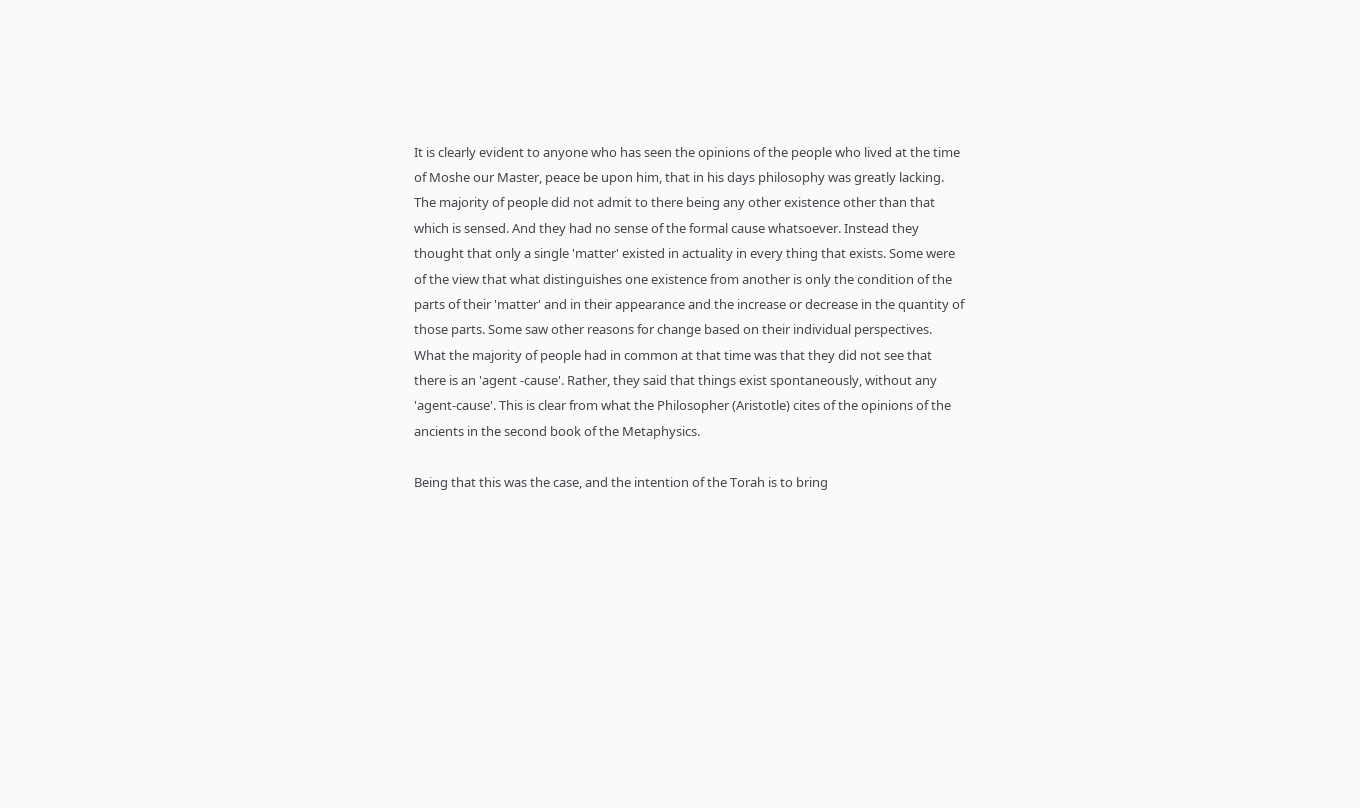It is clearly evident to anyone who has seen the opinions of the people who lived at the time of Moshe our Master, peace be upon him, that in his days philosophy was greatly lacking. The majority of people did not admit to there being any other existence other than that which is sensed. And they had no sense of the formal cause whatsoever. Instead they thought that only a single 'matter' existed in actuality in every thing that exists. Some were of the view that what distinguishes one existence from another is only the condition of the parts of their 'matter' and in their appearance and the increase or decrease in the quantity of those parts. Some saw other reasons for change based on their individual perspectives. What the majority of people had in common at that time was that they did not see that there is an 'agent -cause'. Rather, they said that things exist spontaneously, without any 'agent-cause'. This is clear from what the Philosopher (Aristotle) cites of the opinions of the ancients in the second book of the Metaphysics.

Being that this was the case, and the intention of the Torah is to bring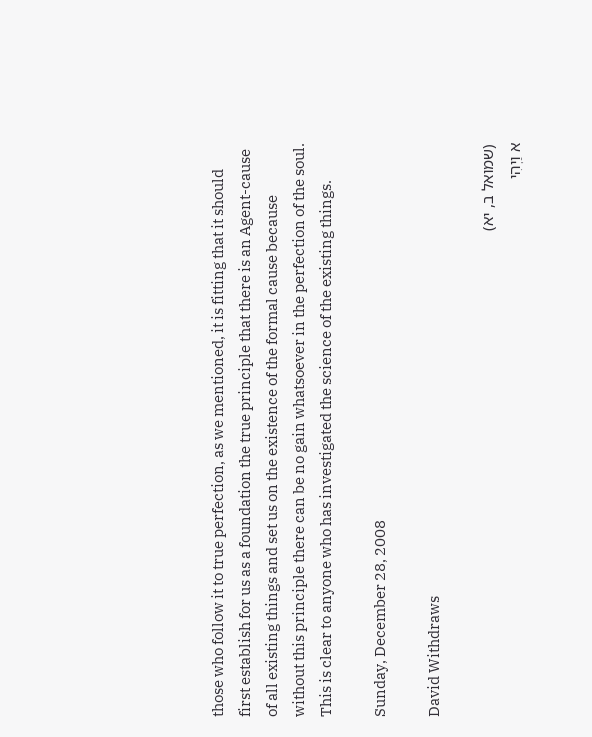those who follow it to true perfection, as we mentioned, it is fitting that it should first establish for us as a foundation the true principle that there is an Agent-cause of all existing things and set us on the existence of the formal cause because without this principle there can be no gain whatsoever in the perfection of the soul. This is clear to anyone who has investigated the science of the existing things.

Sunday, December 28, 2008

David Withdraws

(שמואל ב, יא)
א וַיְהִי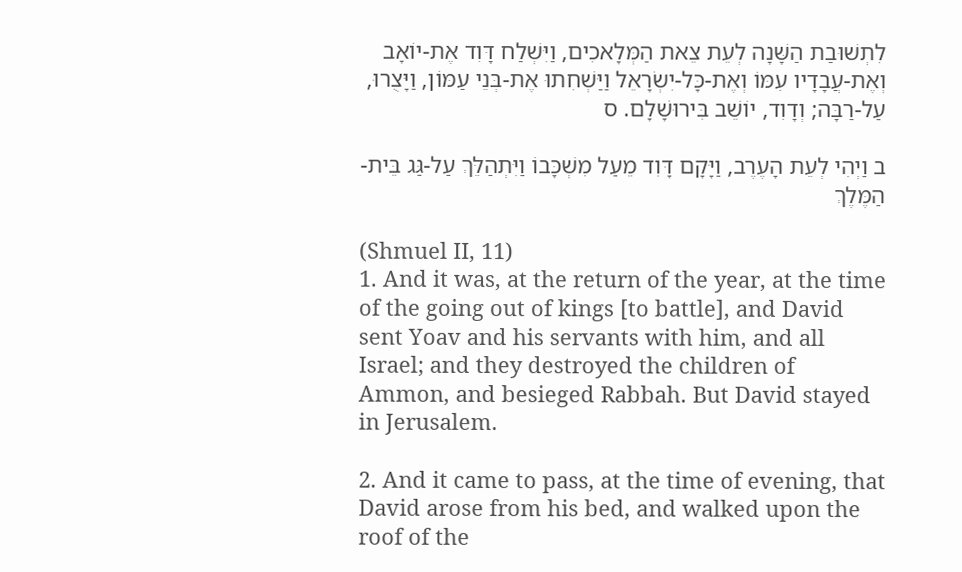לִתְשׁוּבַת הַשָּׁנָה לְעֵת צֵאת הַמְּלָאכִים, וַיִּשְׁלַח דָּוִד אֶת-יוֹאָב וְאֶת-עֲבָדָיו עִמּוֹ וְאֶת-כָּל-יִשְׂרָאֵל וַיַּשְׁחִתוּ אֶת-בְּנֵי עַמּוֹן, וַיָּצֻרוּ, עַל-רַבָּה; וְדָוִד, יוֹשֵׁב בִּירוּשָׁלִָם. ס

ב וַיְהִי לְעֵת הָעֶרֶב, וַיָּקָם דָּוִד מֵעַל מִשְׁכָּבוֹ וַיִּתְהַלֵּךְ עַל-גַּג בֵּית-הַמֶּלֶךְ

(Shmuel II, 11)
1. And it was, at the return of the year, at the time of the going out of kings [to battle], and David sent Yoav and his servants with him, and all Israel; and they destroyed the children of Ammon, and besieged Rabbah. But David stayed in Jerusalem.

2. And it came to pass, at the time of evening, that David arose from his bed, and walked upon the roof of the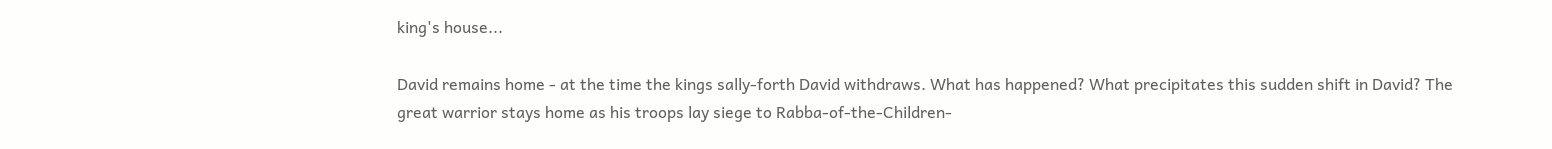king's house...

David remains home - at the time the kings sally-forth David withdraws. What has happened? What precipitates this sudden shift in David? The great warrior stays home as his troops lay siege to Rabba-of-the-Children-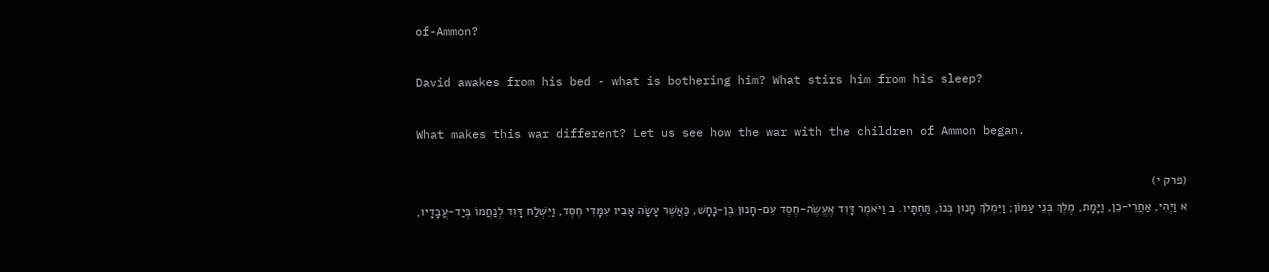of-Ammon?

David awakes from his bed - what is bothering him? What stirs him from his sleep?

What makes this war different? Let us see how the war with the children of Ammon began.

(פרק י)
א וַיְהִי, אַחֲרֵי-כֵן, וַיָּמָת, מֶלֶךְ בְּנֵי עַמּוֹן; וַיִּמְלֹךְ חָנוּן בְּנוֹ, תַּחְתָּיו. ב וַיֹּאמֶר דָּוִד אֶעֱשֶׂה-חֶסֶד עִם-חָנוּן בֶּן-נָחָשׁ, כַּאֲשֶׁר עָשָׂה אָבִיו עִמָּדִי חֶסֶד, וַיִּשְׁלַח דָּוִד לְנַחֲמוֹ בְּיַד-עֲבָדָיו,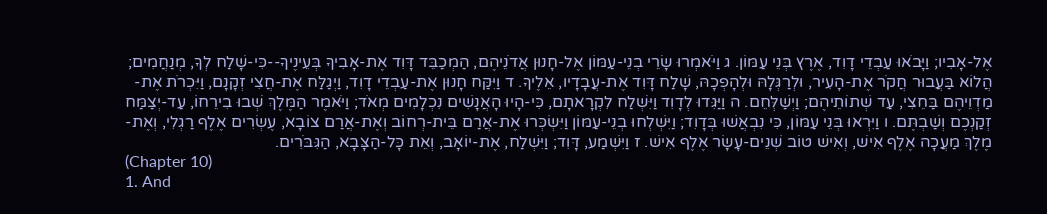אֶל-אָבִיו; וַיָּבֹאוּ עַבְדֵי דָוִד, אֶרֶץ בְּנֵי עַמּוֹן. ג וַיֹּאמְרוּ שָׂרֵי בְנֵי-עַמּוֹן אֶל-חָנוּן אֲדֹנֵיהֶם, הַמְכַבֵּד דָּוִד אֶת-אָבִיךָ בְּעֵינֶיךָ--כִּי-שָׁלַח לְךָ, מְנַחֲמִים; הֲלוֹא בַּעֲבוּר חֲקֹר אֶת-הָעִיר, וּלְרַגְּלָהּ וּלְהָפְכָהּ, שָׁלַח דָּוִד אֶת-עֲבָדָיו, אֵלֶיךָ. ד וַיִּקַּח חָנוּן אֶת-עַבְדֵי דָוִד, וַיְגַלַּח אֶת-חֲצִי זְקָנָם, וַיִּכְרֹת אֶת-מַדְוֵיהֶם בַּחֵצִי, עַד שְׁתוֹתֵיהֶם; וַיְשַׁלְּחֵם. ה וַיַּגִּדוּ לְדָוִד וַיִּשְׁלַח לִקְרָאתָם, כִּי-הָיוּ הָאֲנָשִׁים נִכְלָמִים מְאֹד; וַיֹּאמֶר הַמֶּלֶךְ שְׁבוּ בִירֵחוֹ, עַד-יְצַמַּח זְקַנְכֶם וְשַׁבְתֶּם. ו וַיִּרְאוּ בְּנֵי עַמּוֹן, כִּי נִבְאֲשׁוּ בְּדָוִד; וַיִּשְׁלְחוּ בְנֵי-עַמּוֹן וַיִּשְׂכְּרוּ אֶת-אֲרַם בֵּית-רְחוֹב וְאֶת-אֲרַם צוֹבָא, עֶשְׂרִים אֶלֶף רַגְלִי, וְאֶת-מֶלֶךְ מַעֲכָה אֶלֶף אִישׁ, וְאִישׁ טוֹב שְׁנֵים-עָשָׂר אֶלֶף אִישׁ. ז וַיִּשְׁמַע, דָּוִד; וַיִּשְׁלַח, אֶת-יוֹאָב, וְאֵת כָּל-הַצָּבָא, הַגִּבֹּרִים.
(Chapter 10)
1. And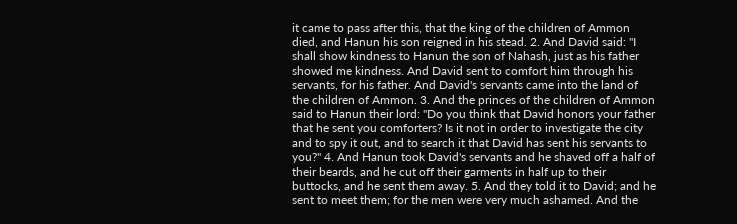it came to pass after this, that the king of the children of Ammon died, and Hanun his son reigned in his stead. 2. And David said: "I shall show kindness to Hanun the son of Nahash, just as his father showed me kindness. And David sent to comfort him through his servants, for his father. And David's servants came into the land of the children of Ammon. 3. And the princes of the children of Ammon said to Hanun their lord: "Do you think that David honors your father that he sent you comforters? Is it not in order to investigate the city and to spy it out, and to search it that David has sent his servants to you?" 4. And Hanun took David's servants and he shaved off a half of their beards, and he cut off their garments in half up to their buttocks, and he sent them away. 5. And they told it to David; and he sent to meet them; for the men were very much ashamed. And the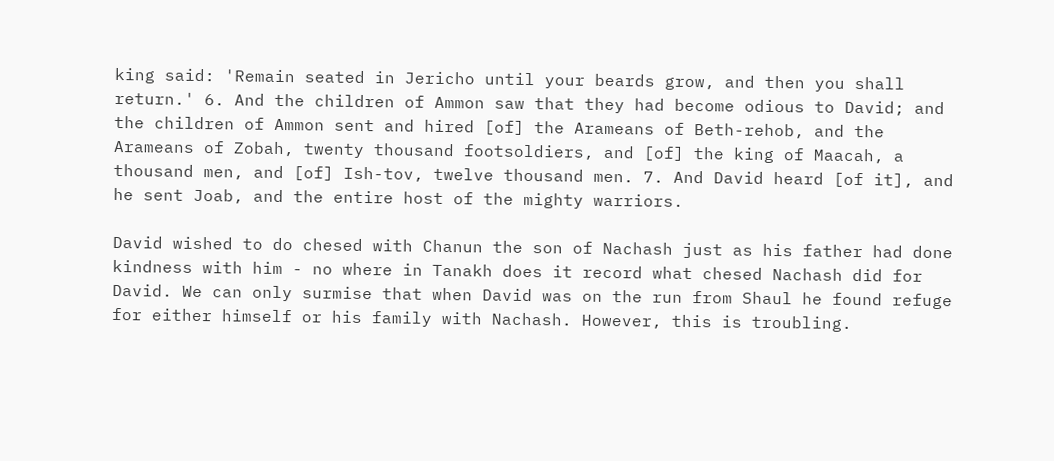king said: 'Remain seated in Jericho until your beards grow, and then you shall return.' 6. And the children of Ammon saw that they had become odious to David; and the children of Ammon sent and hired [of] the Arameans of Beth-rehob, and the Arameans of Zobah, twenty thousand footsoldiers, and [of] the king of Maacah, a thousand men, and [of] Ish-tov, twelve thousand men. 7. And David heard [of it], and he sent Joab, and the entire host of the mighty warriors.

David wished to do chesed with Chanun the son of Nachash just as his father had done kindness with him - no where in Tanakh does it record what chesed Nachash did for David. We can only surmise that when David was on the run from Shaul he found refuge for either himself or his family with Nachash. However, this is troubling.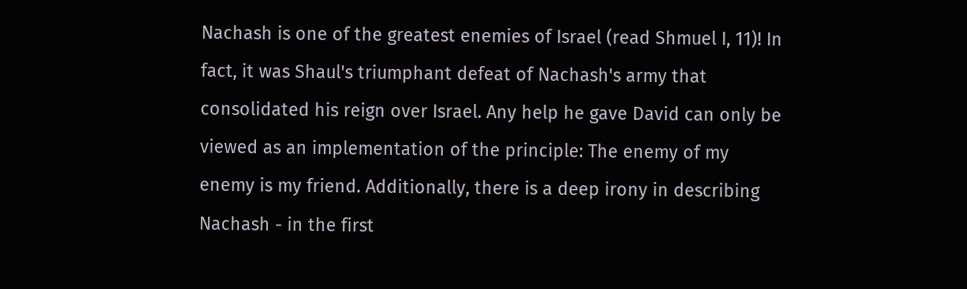Nachash is one of the greatest enemies of Israel (read Shmuel I, 11)! In fact, it was Shaul's triumphant defeat of Nachash's army that consolidated his reign over Israel. Any help he gave David can only be viewed as an implementation of the principle: The enemy of my enemy is my friend. Additionally, there is a deep irony in describing Nachash - in the first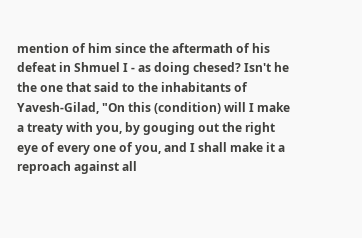mention of him since the aftermath of his defeat in Shmuel I - as doing chesed? Isn't he the one that said to the inhabitants of Yavesh-Gilad, "On this (condition) will I make a treaty with you, by gouging out the right eye of every one of you, and I shall make it a reproach against all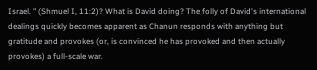Israel. " (Shmuel I, 11:2)? What is David doing? The folly of David's international dealings quickly becomes apparent as Chanun responds with anything but gratitude and provokes (or, is convinced he has provoked and then actually provokes) a full-scale war.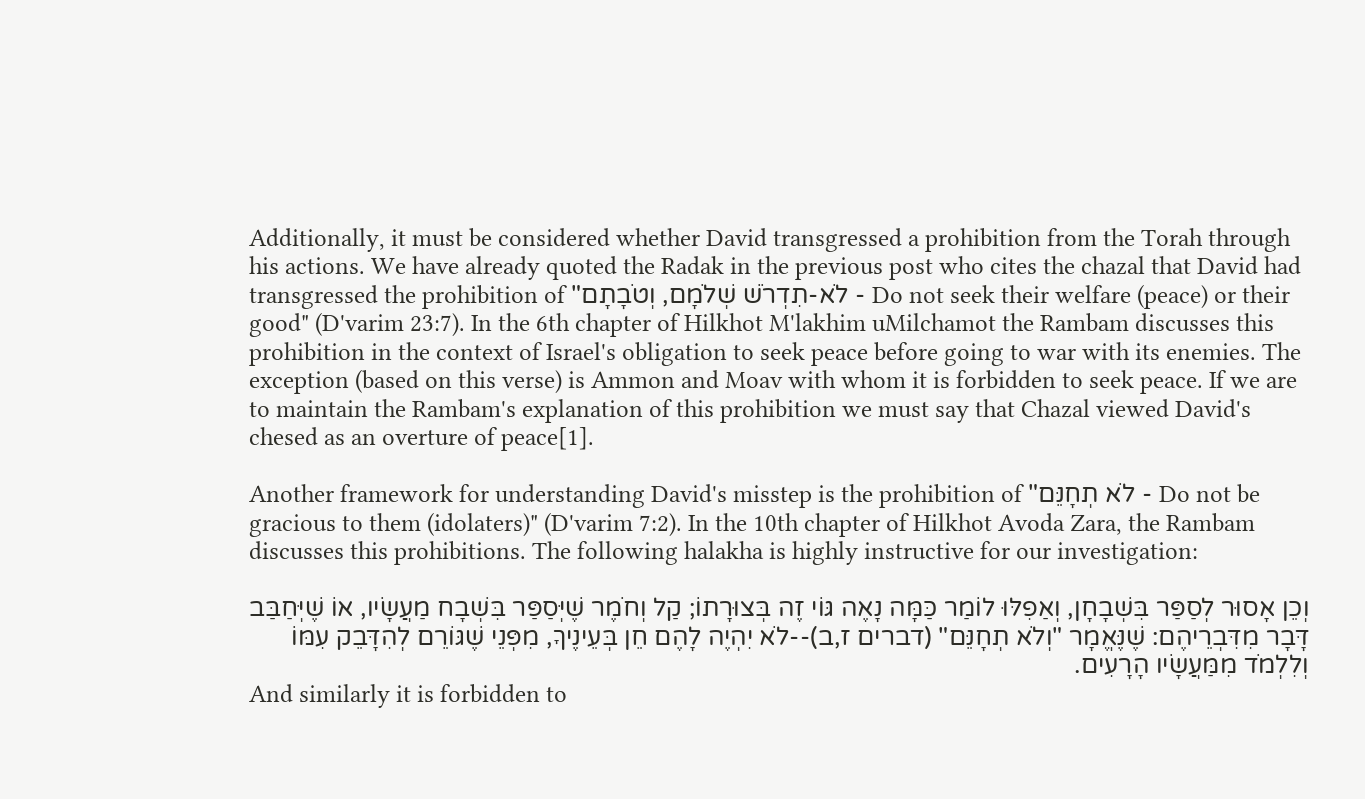Additionally, it must be considered whether David transgressed a prohibition from the Torah through his actions. We have already quoted the Radak in the previous post who cites the chazal that David had transgressed the prohibition of "לֹא-תִדְרֹשׁ שְׁלֹמָם, וְטֹבָתָם - Do not seek their welfare (peace) or their good" (D'varim 23:7). In the 6th chapter of Hilkhot M'lakhim uMilchamot the Rambam discusses this prohibition in the context of Israel's obligation to seek peace before going to war with its enemies. The exception (based on this verse) is Ammon and Moav with whom it is forbidden to seek peace. If we are to maintain the Rambam's explanation of this prohibition we must say that Chazal viewed David's chesed as an overture of peace[1].

Another framework for understanding David's misstep is the prohibition of "לֹא תְחָנֵּם - Do not be gracious to them (idolaters)" (D'varim 7:2). In the 10th chapter of Hilkhot Avoda Zara, the Rambam discusses this prohibitions. The following halakha is highly instructive for our investigation:

וְכֵן אָסוּר לְסַפַּר בִּשְׁבָחָן, וְאַפִלּוּ לוֹמַר כַּמָּה נָאֶה גּוֹי זֶה בְּצוּרָתוֹ; קַל וְחֹמֶר שֶׁיְּסַפַּר בִּשְׁבָח מַעֲשָׂיו, אוֹ שֶׁיְּחַבַּב דָּבָר מִדִּבְרֵיהֶם: שֶׁנֶּאֱמָר "וְלֹא תְחָנֵּם" (דברים ז,ב)--לֹא יִהְיֶה לָהֶם חֵן בְּעֵינֶיךָ, מִפְּנֵי שֶׁגּוֹרֵם לְהִדָּבֵק עִמּוֹ וְלִלְמֹד מִמַּעֲשָׂיו הָרָעִים.
And similarly it is forbidden to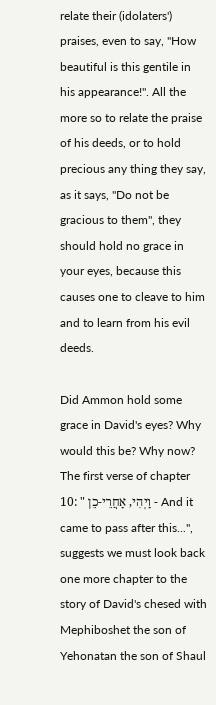relate their (idolaters') praises, even to say, "How beautiful is this gentile in his appearance!". All the more so to relate the praise of his deeds, or to hold precious any thing they say, as it says, "Do not be gracious to them", they should hold no grace in your eyes, because this causes one to cleave to him and to learn from his evil deeds.

Did Ammon hold some grace in David's eyes? Why would this be? Why now? The first verse of chapter 10: " וַיְהִי, אַחֲרֵי-כֵן - And it came to pass after this...", suggests we must look back one more chapter to the story of David's chesed with Mephiboshet the son of Yehonatan the son of Shaul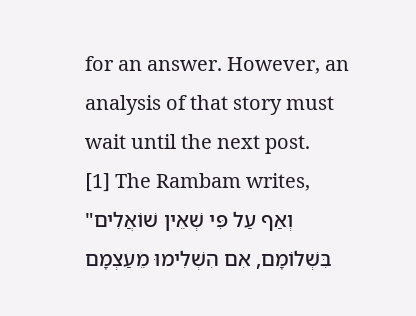for an answer. However, an analysis of that story must wait until the next post.
[1] The Rambam writes, "וְאַף עַל פִּי שְׁאֵין שׁוֹאֲלִים בִּשְׁלוֹמָם, אִם הִשְׁלִימוּ מֵעַצְמָם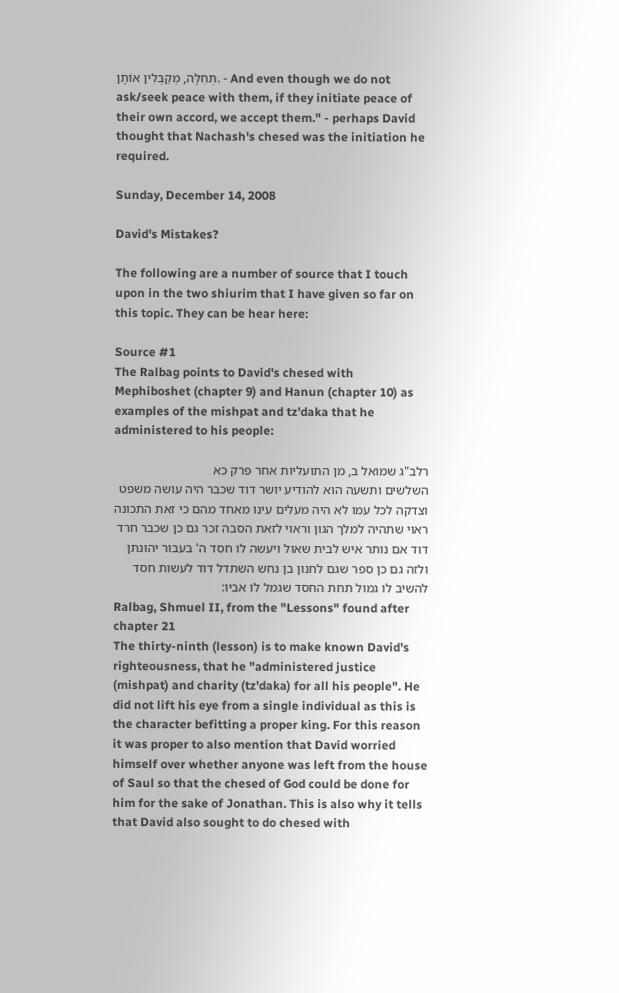תְּחִלָּה, מְקַבְּלִין אוֹתָן. - And even though we do not ask/seek peace with them, if they initiate peace of their own accord, we accept them." - perhaps David thought that Nachash's chesed was the initiation he required.

Sunday, December 14, 2008

David's Mistakes?

The following are a number of source that I touch upon in the two shiurim that I have given so far on this topic. They can be hear here:

Source #1
The Ralbag points to David's chesed with Mephiboshet (chapter 9) and Hanun (chapter 10) as examples of the mishpat and tz'daka that he administered to his people:

רלב"ג שמואל ב, מן התועליות אחר פרק כא
השלשים ותשעה הוא להודיע יושר דוד שכבר היה עושה משפט וצדקה לכל עמו לא היה מעלים עינו מאחד מהם כי זאת התכונה ראוי שתהיה למלך הגון וראוי לזאת הסבה זכר גם כן שכבר חרד דוד אם נותר איש לבית שאול ויעשה לו חסד ה' בעבור יהונתן ולזה גם כן ספר שגם לחנון בן נחש השתדל דוד לעשות חסד להשיב לו גמול תחת החסד שגמל לו אביו:
Ralbag, Shmuel II, from the "Lessons" found after chapter 21
The thirty-ninth (lesson) is to make known David's righteousness, that he "administered justice (mishpat) and charity (tz'daka) for all his people". He did not lift his eye from a single individual as this is the character befitting a proper king. For this reason it was proper to also mention that David worried himself over whether anyone was left from the house of Saul so that the chesed of God could be done for him for the sake of Jonathan. This is also why it tells that David also sought to do chesed with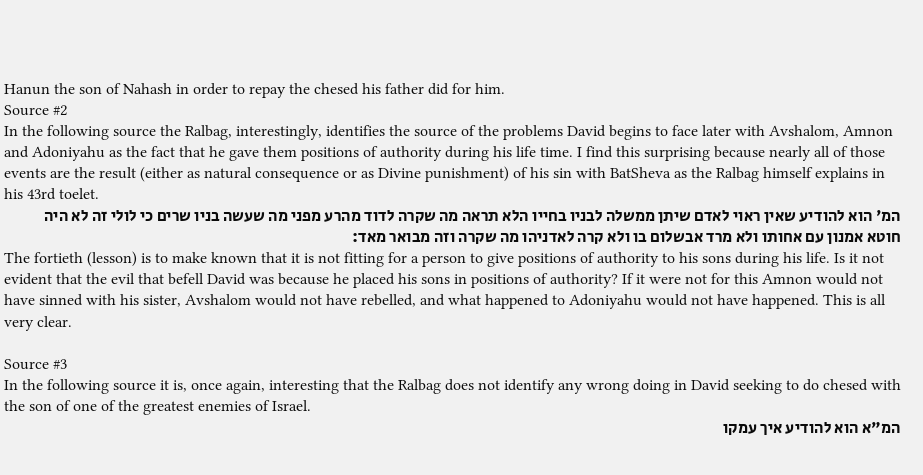Hanun the son of Nahash in order to repay the chesed his father did for him.
Source #2
In the following source the Ralbag, interestingly, identifies the source of the problems David begins to face later with Avshalom, Amnon and Adoniyahu as the fact that he gave them positions of authority during his life time. I find this surprising because nearly all of those events are the result (either as natural consequence or as Divine punishment) of his sin with BatSheva as the Ralbag himself explains in his 43rd toelet.
המ' הוא להודיע שאין ראוי לאדם שיתן ממשלה לבניו בחייו הלא תראה מה שקרה לדוד מהרע מפני מה שעשה בניו שרים כי לולי זה לא היה חוטא אמנון עם אחותו ולא מרד אבשלום בו ולא קרה לאדניהו מה שקרה וזה מבואר מאד:
The fortieth (lesson) is to make known that it is not fitting for a person to give positions of authority to his sons during his life. Is it not evident that the evil that befell David was because he placed his sons in positions of authority? If it were not for this Amnon would not have sinned with his sister, Avshalom would not have rebelled, and what happened to Adoniyahu would not have happened. This is all very clear.

Source #3
In the following source it is, once again, interesting that the Ralbag does not identify any wrong doing in David seeking to do chesed with the son of one of the greatest enemies of Israel.
המ"א הוא להודיע איך עמקו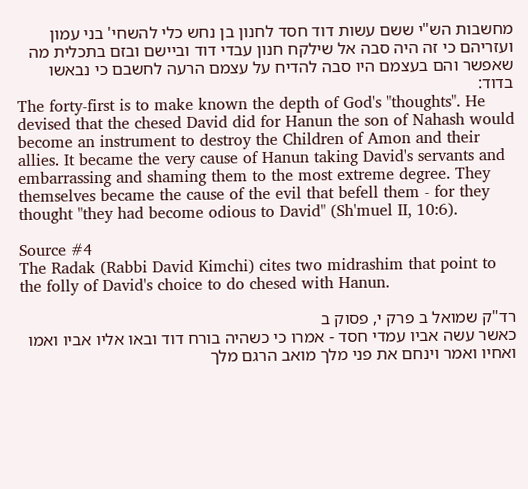מחשבות הש"י ששם עשות דוד חסד לחנון בן נחש כלי להשחי' בני עמון ועזריהם כי זה היה סבה אל שילקח חנון עבדי דוד וביישם ובזם בתכלית מה שאפשר והם בעצמם היו סבה להדיח על עצמם הרעה לחשבם כי נבאשו בדוד:
The forty-first is to make known the depth of God's "thoughts". He devised that the chesed David did for Hanun the son of Nahash would become an instrument to destroy the Children of Amon and their allies. It became the very cause of Hanun taking David's servants and embarrassing and shaming them to the most extreme degree. They themselves became the cause of the evil that befell them - for they thought "they had become odious to David" (Sh'muel II, 10:6).

Source #4
The Radak (Rabbi David Kimchi) cites two midrashim that point to the folly of David's choice to do chesed with Hanun.

רד"ק שמואל ב פרק י, פסוק ב
כאשר עשה אביו עמדי חסד - אמרו כי כשהיה בורח דוד ובאו אליו אביו ואמו ואחיו ואמר וינחם את פני מלך מואב הרגם מלך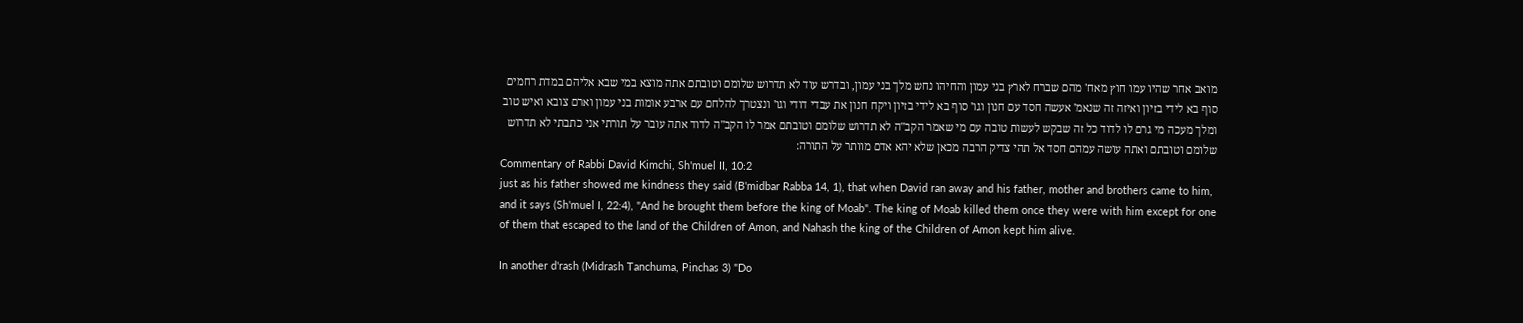מואב אחר שהיו עמו חוץ מאח' מהם שברח לארץ בני עמון והחיהו נחש מלך בני עמון, ובדרש עוד לא תדרוש שלומם וטובתם אתה מוצא במי שבא אליהם במדת רחמים סוף בא לידי בזיון ואיזה זה שנאמ' אעשה חסד עם חנון וגו' סוף בא לידי בזיון ויקח חנון את עבדי דודי וגו' ונצטרך להלחם עם ארבע אומות בני עמון וארם צובא ואיש טוב ומלך מעכה מי גרם לו לדוד כל זה שבקש לעשות טובה עם מי שאמר הקב"ה לא תדרוש שלומם וטובתם אמר לו הקב"ה לדוד אתה עובר על תורתי אני כתבתי לא תדרוש שלומם וטובתם ואתה עושה עמהם חסד אל תהי צדיק הרבה מכאן שלא יהא אדם מוותר על התורה:
Commentary of Rabbi David Kimchi, Sh'muel II, 10:2
just as his father showed me kindness they said (B'midbar Rabba 14, 1), that when David ran away and his father, mother and brothers came to him, and it says (Sh'muel I, 22:4), "And he brought them before the king of Moab". The king of Moab killed them once they were with him except for one of them that escaped to the land of the Children of Amon, and Nahash the king of the Children of Amon kept him alive.

In another d'rash (Midrash Tanchuma, Pinchas 3) "Do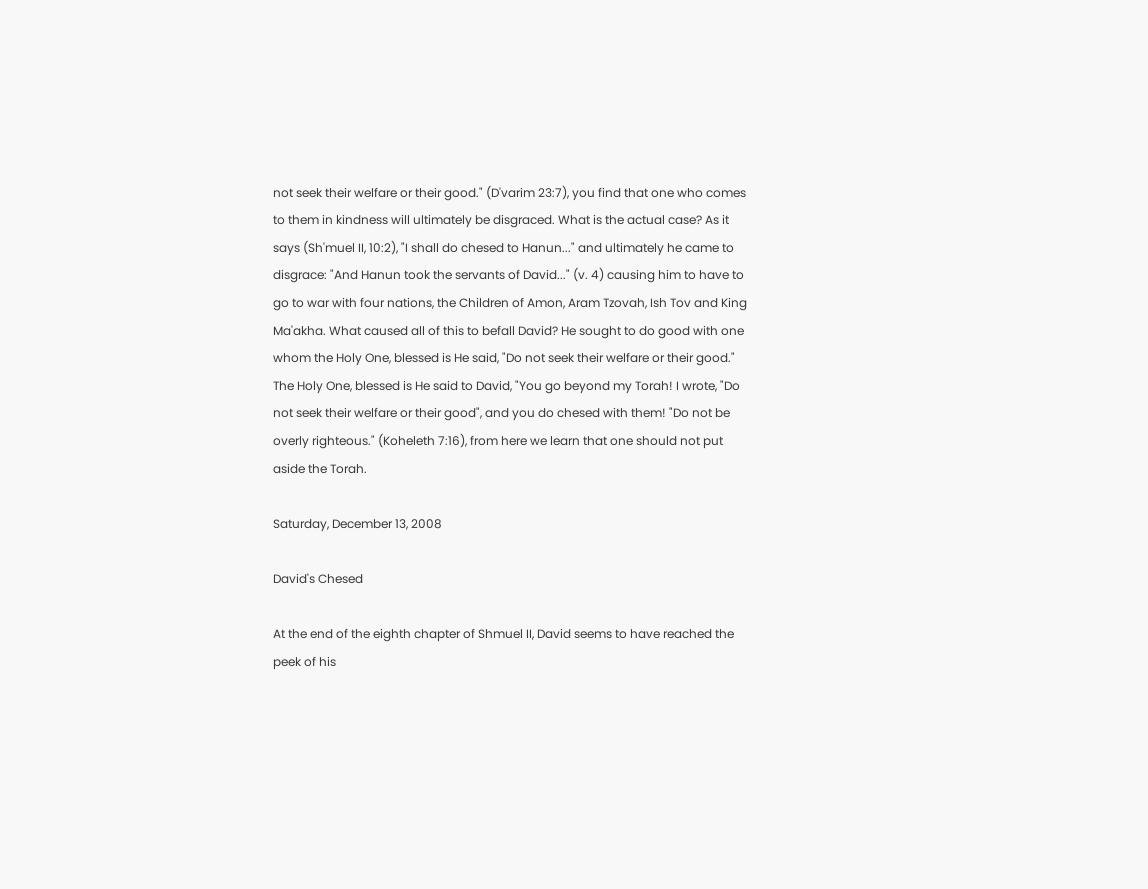not seek their welfare or their good." (D'varim 23:7), you find that one who comes to them in kindness will ultimately be disgraced. What is the actual case? As it says (Sh'muel II, 10:2), "I shall do chesed to Hanun..." and ultimately he came to disgrace: "And Hanun took the servants of David..." (v. 4) causing him to have to go to war with four nations, the Children of Amon, Aram Tzovah, Ish Tov and King Ma'akha. What caused all of this to befall David? He sought to do good with one whom the Holy One, blessed is He said, "Do not seek their welfare or their good." The Holy One, blessed is He said to David, "You go beyond my Torah! I wrote, "Do not seek their welfare or their good", and you do chesed with them! "Do not be overly righteous." (Koheleth 7:16), from here we learn that one should not put aside the Torah.

Saturday, December 13, 2008

David's Chesed

At the end of the eighth chapter of Shmuel II, David seems to have reached the peek of his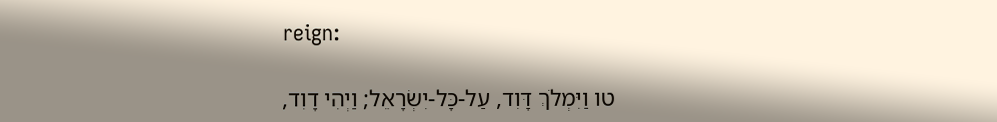reign:

טו וַיִּמְלֹךְ דָּוִד, עַל-כָּל-יִשְׂרָאֵל; וַיְהִי דָוִד,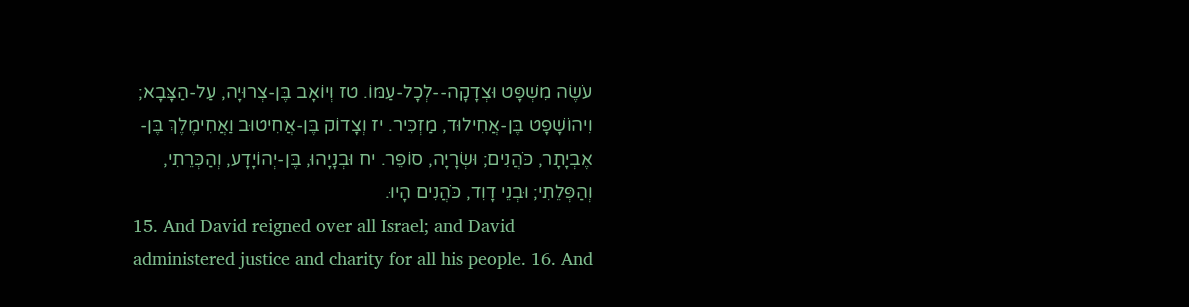עֹשֶׂה מִשְׁפָּט וּצְדָקָה--לְכָל-עַמּוֹ. טז וְיוֹאָב בֶּן-צְרוּיָה, עַל-הַצָּבָא; וִיהוֹשָׁפָט בֶּן-אֲחִילוּד, מַזְכִּיר. יז וְצָדוֹק בֶּן-אֲחִיטוּב וַאֲחִימֶלֶךְ בֶּן-אֶבְיָתָר, כֹּהֲנִים; וּשְׂרָיָה, סוֹפֵר. יח וּבְנָיָהוּ, בֶּן-יְהוֹיָדָע, וְהַכְּרֵתִי, וְהַפְּלֵתִי; וּבְנֵי דָוִד, כֹּהֲנִים הָיוּ.
15. And David reigned over all Israel; and David administered justice and charity for all his people. 16. And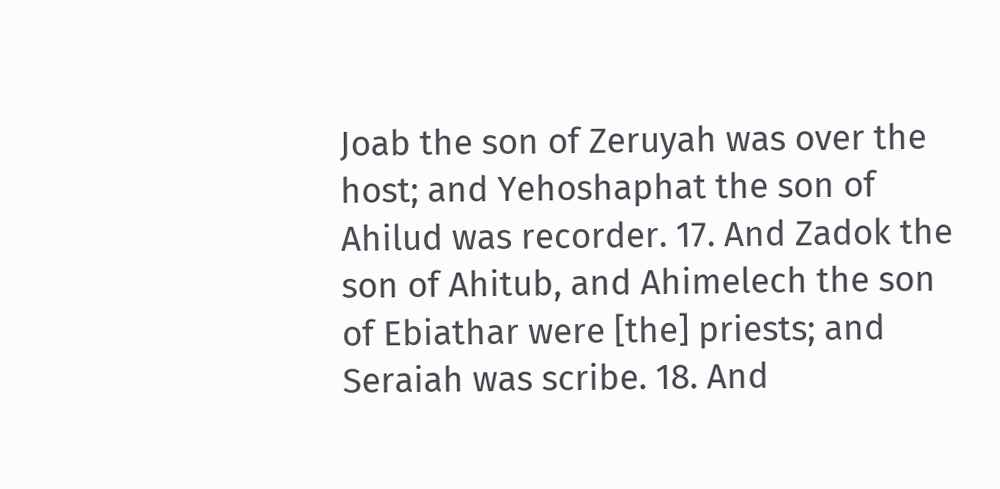Joab the son of Zeruyah was over the host; and Yehoshaphat the son of Ahilud was recorder. 17. And Zadok the son of Ahitub, and Ahimelech the son of Ebiathar were [the] priests; and Seraiah was scribe. 18. And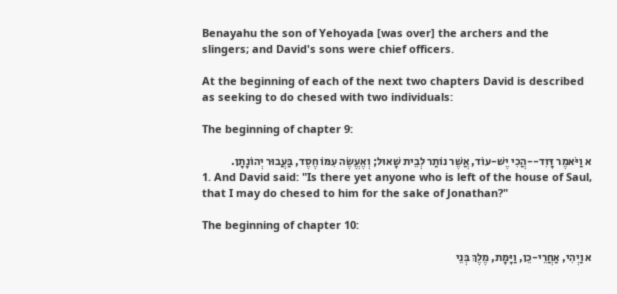Benayahu the son of Yehoyada [was over] the archers and the slingers; and David's sons were chief officers.

At the beginning of each of the next two chapters David is described as seeking to do chesed with two individuals:

The beginning of chapter 9:

א וַיֹּאמֶר דָּוִד--הֲכִי יֶשׁ-עוֹד, אֲשֶׁר נוֹתַר לְבֵית שָׁאוּל; וְאֶעֱשֶׂה עִמּוֹ חֶסֶד, בַּעֲבוּר יְהוֹנָתָן.
1. And David said: "Is there yet anyone who is left of the house of Saul, that I may do chesed to him for the sake of Jonathan?"

The beginning of chapter 10:

א וַיְהִי, אַחֲרֵי-כֵן, וַיָּמָת, מֶלֶךְ בְּנֵי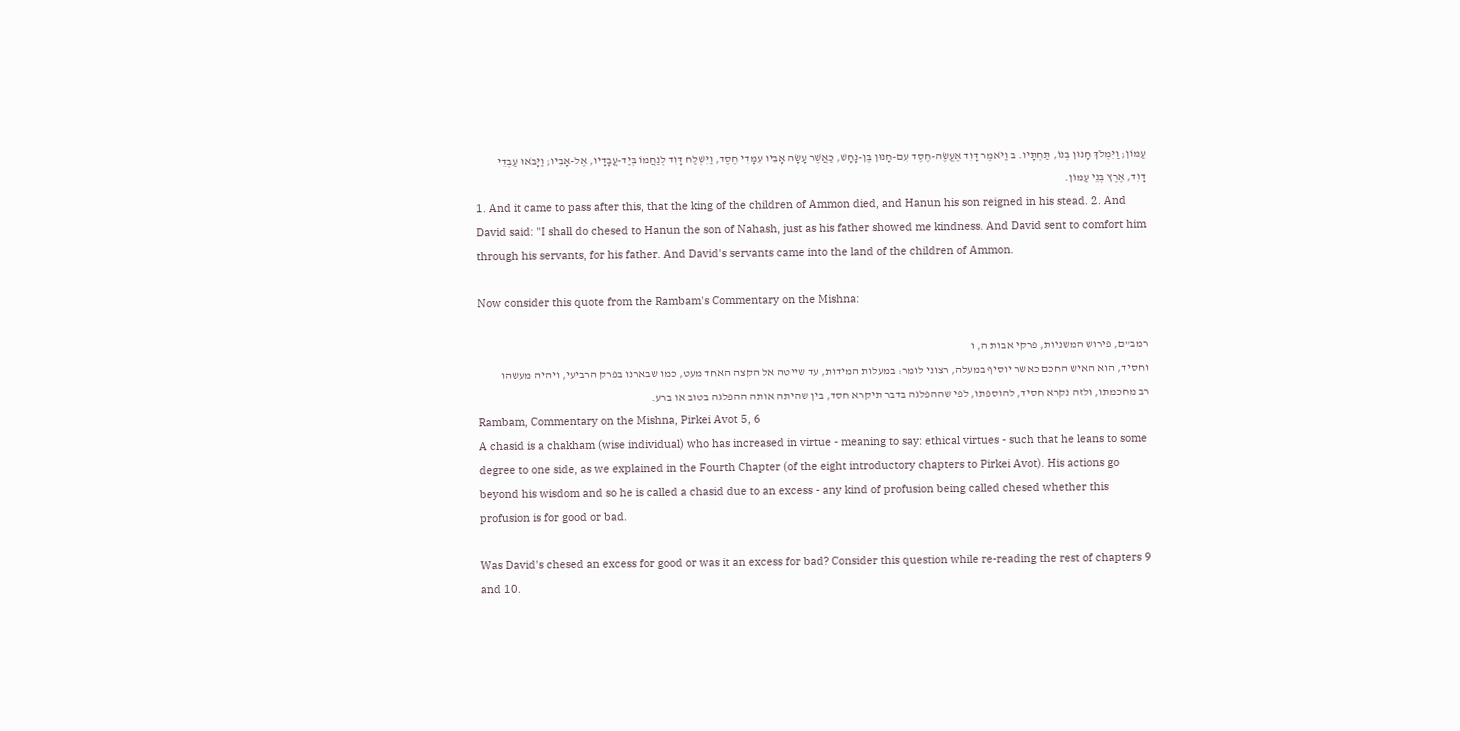עַמּוֹן; וַיִּמְלֹךְ חָנוּן בְּנוֹ, תַּחְתָּיו. ב וַיֹּאמֶר דָּוִד אֶעֱשֶׂה-חֶסֶד עִם-חָנוּן בֶּן-נָחָשׁ, כַּאֲשֶׁר עָשָׂה אָבִיו עִמָּדִי חֶסֶד, וַיִּשְׁלַח דָּוִד לְנַחֲמוֹ בְּיַד-עֲבָדָיו, אֶל-אָבִיו; וַיָּבֹאוּ עַבְדֵי דָוִד, אֶרֶץ בְּנֵי עַמּוֹן.
1. And it came to pass after this, that the king of the children of Ammon died, and Hanun his son reigned in his stead. 2. And David said: "I shall do chesed to Hanun the son of Nahash, just as his father showed me kindness. And David sent to comfort him through his servants, for his father. And David's servants came into the land of the children of Ammon.

Now consider this quote from the Rambam's Commentary on the Mishna:

רמב"ם, פירוש המשניות, פרקי אבות ה, ו
וחסיד, הוא האיש החכם כאשר יוסיף במעלה, רצוני לומר: במעלות המידות, עד שייטה אל הקצה האחד מעט, כמו שבארנו בפרק הרביעי, ויהיה מעשהו רב מחכמתו, ולזה נקרא חסיד, להוספתו, לפי שההפלגה בדבר תיקרא חסד, בין שהיתה אותה ההפלגה בטוב או ברע.
Rambam, Commentary on the Mishna, Pirkei Avot 5, 6
A chasid is a chakham (wise individual) who has increased in virtue - meaning to say: ethical virtues - such that he leans to some degree to one side, as we explained in the Fourth Chapter (of the eight introductory chapters to Pirkei Avot). His actions go beyond his wisdom and so he is called a chasid due to an excess - any kind of profusion being called chesed whether this profusion is for good or bad.

Was David's chesed an excess for good or was it an excess for bad? Consider this question while re-reading the rest of chapters 9 and 10.